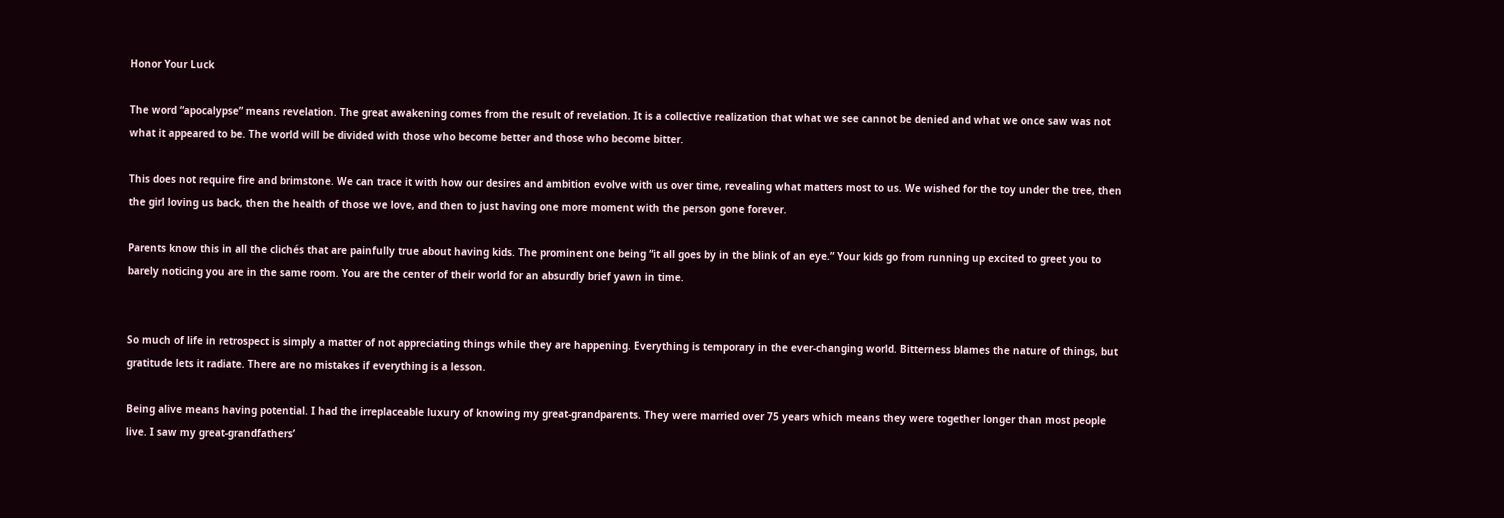Honor Your Luck

The word “apocalypse” means revelation. The great awakening comes from the result of revelation. It is a collective realization that what we see cannot be denied and what we once saw was not what it appeared to be. The world will be divided with those who become better and those who become bitter.

This does not require fire and brimstone. We can trace it with how our desires and ambition evolve with us over time, revealing what matters most to us. We wished for the toy under the tree, then the girl loving us back, then the health of those we love, and then to just having one more moment with the person gone forever.

Parents know this in all the clichés that are painfully true about having kids. The prominent one being “it all goes by in the blink of an eye.” Your kids go from running up excited to greet you to barely noticing you are in the same room. You are the center of their world for an absurdly brief yawn in time.


So much of life in retrospect is simply a matter of not appreciating things while they are happening. Everything is temporary in the ever-changing world. Bitterness blames the nature of things, but gratitude lets it radiate. There are no mistakes if everything is a lesson.

Being alive means having potential. I had the irreplaceable luxury of knowing my great-grandparents. They were married over 75 years which means they were together longer than most people live. I saw my great-grandfathers’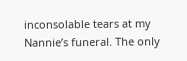inconsolable tears at my Nannie’s funeral. The only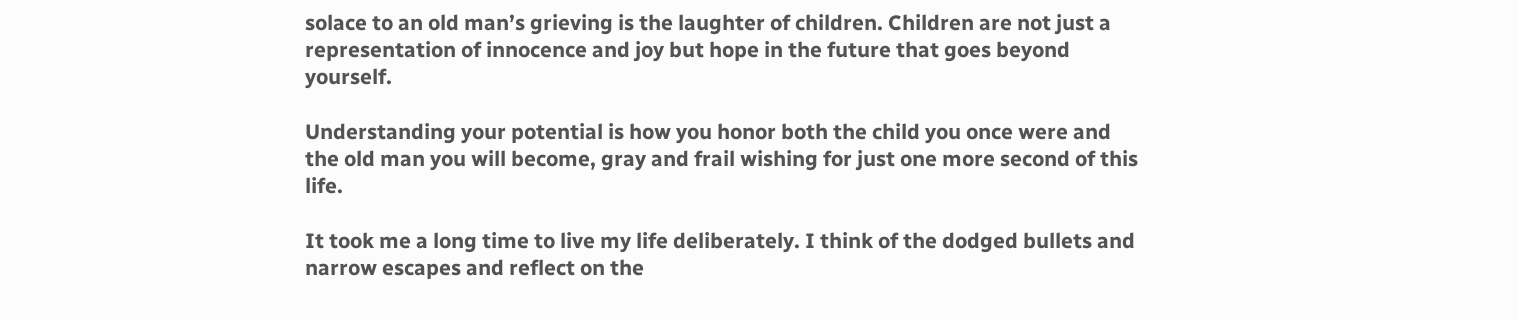solace to an old man’s grieving is the laughter of children. Children are not just a representation of innocence and joy but hope in the future that goes beyond yourself.

Understanding your potential is how you honor both the child you once were and the old man you will become, gray and frail wishing for just one more second of this life.

It took me a long time to live my life deliberately. I think of the dodged bullets and narrow escapes and reflect on the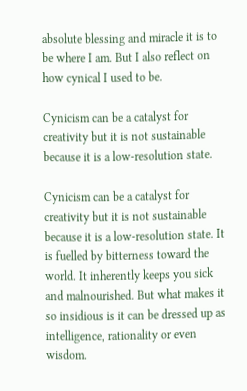absolute blessing and miracle it is to be where I am. But I also reflect on how cynical I used to be.

Cynicism can be a catalyst for creativity but it is not sustainable because it is a low-resolution state.

Cynicism can be a catalyst for creativity but it is not sustainable because it is a low-resolution state. It is fuelled by bitterness toward the world. It inherently keeps you sick and malnourished. But what makes it so insidious is it can be dressed up as intelligence, rationality or even wisdom.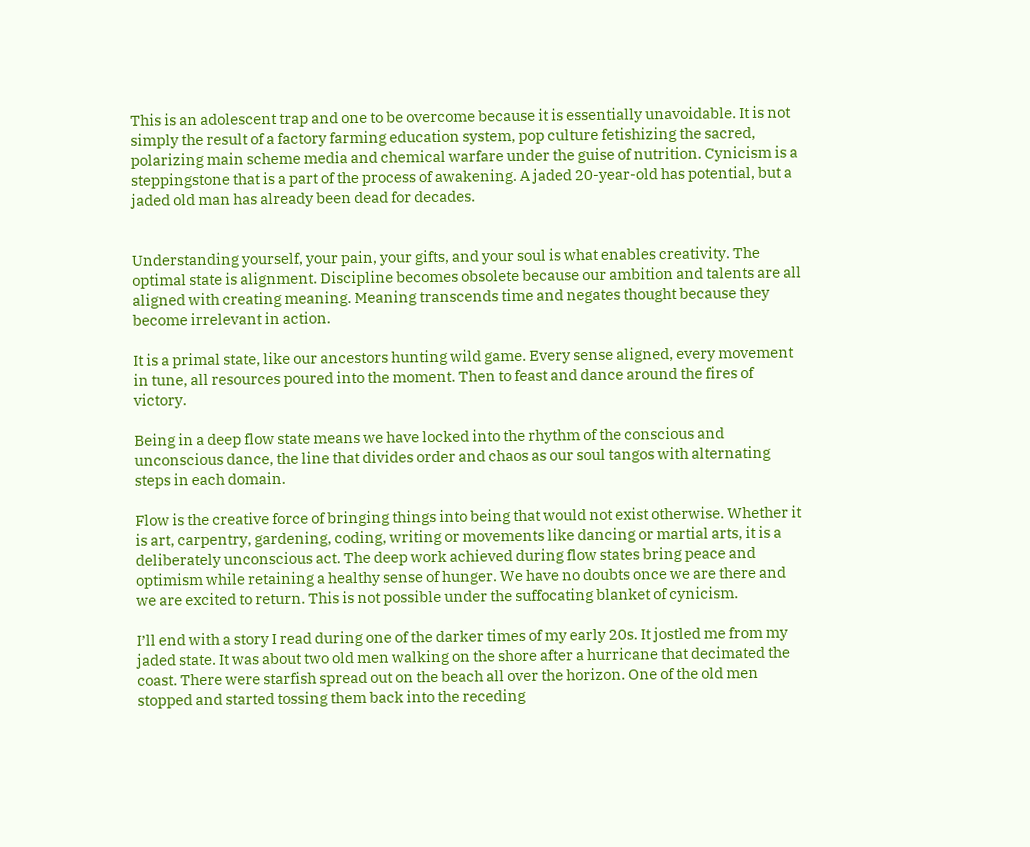This is an adolescent trap and one to be overcome because it is essentially unavoidable. It is not simply the result of a factory farming education system, pop culture fetishizing the sacred, polarizing main scheme media and chemical warfare under the guise of nutrition. Cynicism is a steppingstone that is a part of the process of awakening. A jaded 20-year-old has potential, but a jaded old man has already been dead for decades.


Understanding yourself, your pain, your gifts, and your soul is what enables creativity. The optimal state is alignment. Discipline becomes obsolete because our ambition and talents are all aligned with creating meaning. Meaning transcends time and negates thought because they become irrelevant in action.

It is a primal state, like our ancestors hunting wild game. Every sense aligned, every movement in tune, all resources poured into the moment. Then to feast and dance around the fires of victory.

Being in a deep flow state means we have locked into the rhythm of the conscious and unconscious dance, the line that divides order and chaos as our soul tangos with alternating steps in each domain.

Flow is the creative force of bringing things into being that would not exist otherwise. Whether it is art, carpentry, gardening, coding, writing or movements like dancing or martial arts, it is a deliberately unconscious act. The deep work achieved during flow states bring peace and optimism while retaining a healthy sense of hunger. We have no doubts once we are there and we are excited to return. This is not possible under the suffocating blanket of cynicism.

I’ll end with a story I read during one of the darker times of my early 20s. It jostled me from my jaded state. It was about two old men walking on the shore after a hurricane that decimated the coast. There were starfish spread out on the beach all over the horizon. One of the old men stopped and started tossing them back into the receding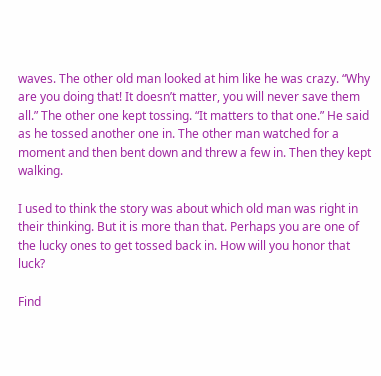waves. The other old man looked at him like he was crazy. “Why are you doing that! It doesn’t matter, you will never save them all.” The other one kept tossing. “It matters to that one.” He said as he tossed another one in. The other man watched for a moment and then bent down and threw a few in. Then they kept walking.

I used to think the story was about which old man was right in their thinking. But it is more than that. Perhaps you are one of the lucky ones to get tossed back in. How will you honor that luck?

Find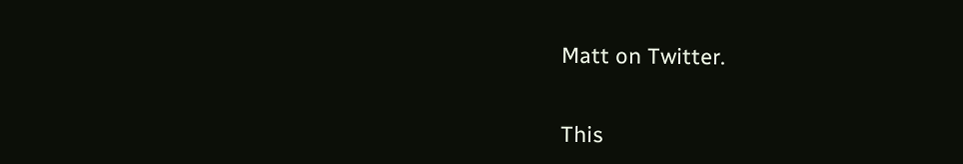Matt on Twitter.


This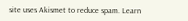site uses Akismet to reduce spam. Learn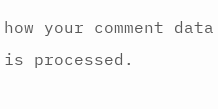how your comment data is processed.